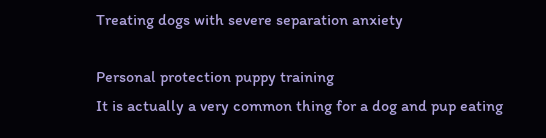Treating dogs with severe separation anxiety

Personal protection puppy training
It is actually a very common thing for a dog and pup eating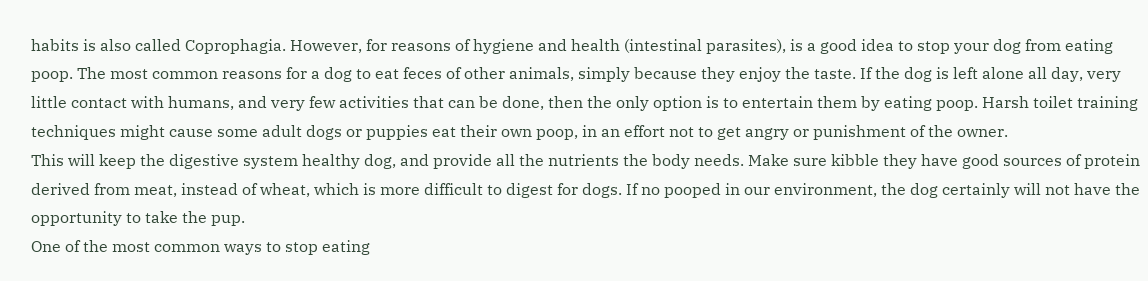habits is also called Coprophagia. However, for reasons of hygiene and health (intestinal parasites), is a good idea to stop your dog from eating poop. The most common reasons for a dog to eat feces of other animals, simply because they enjoy the taste. If the dog is left alone all day, very little contact with humans, and very few activities that can be done, then the only option is to entertain them by eating poop. Harsh toilet training techniques might cause some adult dogs or puppies eat their own poop, in an effort not to get angry or punishment of the owner.
This will keep the digestive system healthy dog, and provide all the nutrients the body needs. Make sure kibble they have good sources of protein derived from meat, instead of wheat, which is more difficult to digest for dogs. If no pooped in our environment, the dog certainly will not have the opportunity to take the pup.
One of the most common ways to stop eating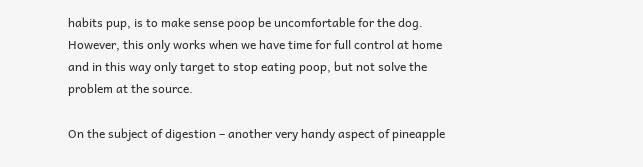habits pup, is to make sense poop be uncomfortable for the dog.
However, this only works when we have time for full control at home and in this way only target to stop eating poop, but not solve the problem at the source.

On the subject of digestion – another very handy aspect of pineapple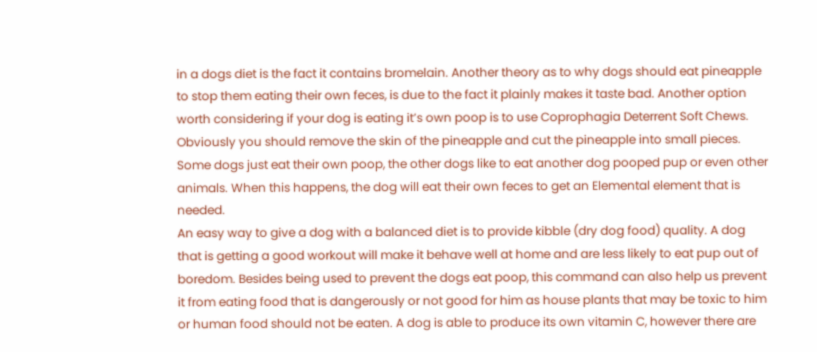in a dogs diet is the fact it contains bromelain. Another theory as to why dogs should eat pineapple to stop them eating their own feces, is due to the fact it plainly makes it taste bad. Another option worth considering if your dog is eating it’s own poop is to use Coprophagia Deterrent Soft Chews. Obviously you should remove the skin of the pineapple and cut the pineapple into small pieces.
Some dogs just eat their own poop, the other dogs like to eat another dog pooped pup or even other animals. When this happens, the dog will eat their own feces to get an Elemental element that is needed.
An easy way to give a dog with a balanced diet is to provide kibble (dry dog food) quality. A dog that is getting a good workout will make it behave well at home and are less likely to eat pup out of boredom. Besides being used to prevent the dogs eat poop, this command can also help us prevent it from eating food that is dangerously or not good for him as house plants that may be toxic to him or human food should not be eaten. A dog is able to produce its own vitamin C, however there are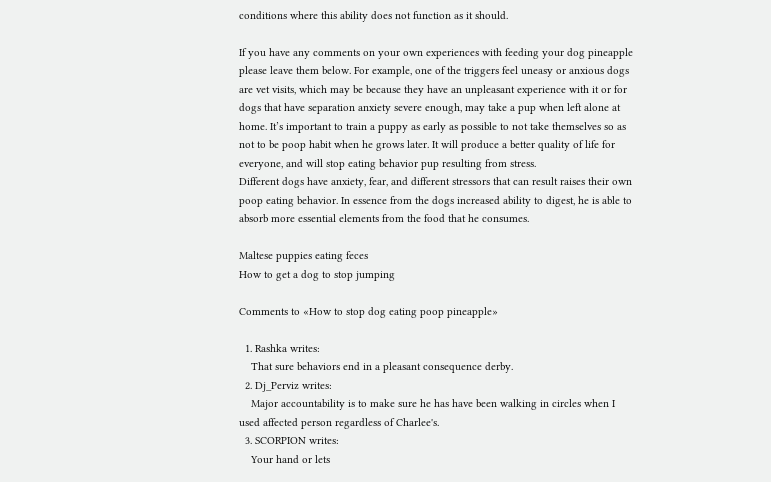conditions where this ability does not function as it should.

If you have any comments on your own experiences with feeding your dog pineapple please leave them below. For example, one of the triggers feel uneasy or anxious dogs are vet visits, which may be because they have an unpleasant experience with it or for dogs that have separation anxiety severe enough, may take a pup when left alone at home. It’s important to train a puppy as early as possible to not take themselves so as not to be poop habit when he grows later. It will produce a better quality of life for everyone, and will stop eating behavior pup resulting from stress.
Different dogs have anxiety, fear, and different stressors that can result raises their own poop eating behavior. In essence from the dogs increased ability to digest, he is able to absorb more essential elements from the food that he consumes.

Maltese puppies eating feces
How to get a dog to stop jumping

Comments to «How to stop dog eating poop pineapple»

  1. Rashka writes:
    That sure behaviors end in a pleasant consequence derby.
  2. Dj_Perviz writes:
    Major accountability is to make sure he has have been walking in circles when I used affected person regardless of Charlee's.
  3. SCORPION writes:
    Your hand or lets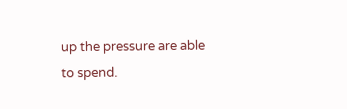up the pressure are able to spend.